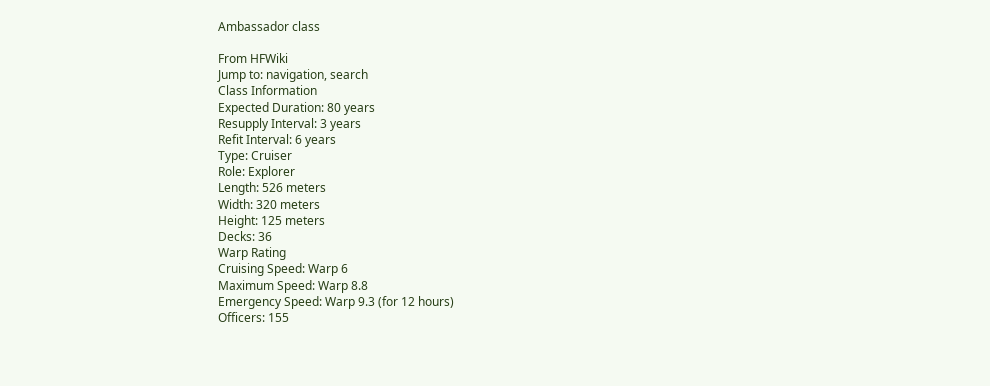Ambassador class

From HFWiki
Jump to: navigation, search
Class Information
Expected Duration: 80 years
Resupply Interval: 3 years
Refit Interval: 6 years
Type: Cruiser
Role: Explorer
Length: 526 meters
Width: 320 meters
Height: 125 meters
Decks: 36
Warp Rating
Cruising Speed: Warp 6
Maximum Speed: Warp 8.8
Emergency Speed: Warp 9.3 (for 12 hours)
Officers: 155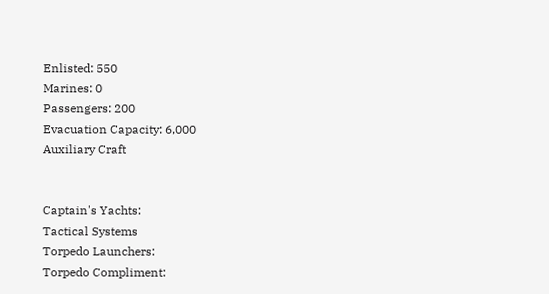Enlisted: 550
Marines: 0
Passengers: 200
Evacuation Capacity: 6,000
Auxiliary Craft


Captain's Yachts:
Tactical Systems
Torpedo Launchers:
Torpedo Compliment: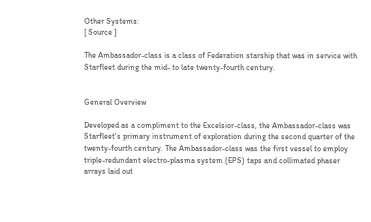Other Systems:
[ Source ]

The Ambassador-class is a class of Federation starship that was in service with Starfleet during the mid- to late twenty-fourth century.


General Overview

Developed as a compliment to the Excelsior-class, the Ambassador-class was Starfleet's primary instrument of exploration during the second quarter of the twenty-fourth century. The Ambassador-class was the first vessel to employ triple-redundant electro-plasma system (EPS) taps and collimated phaser arrays laid out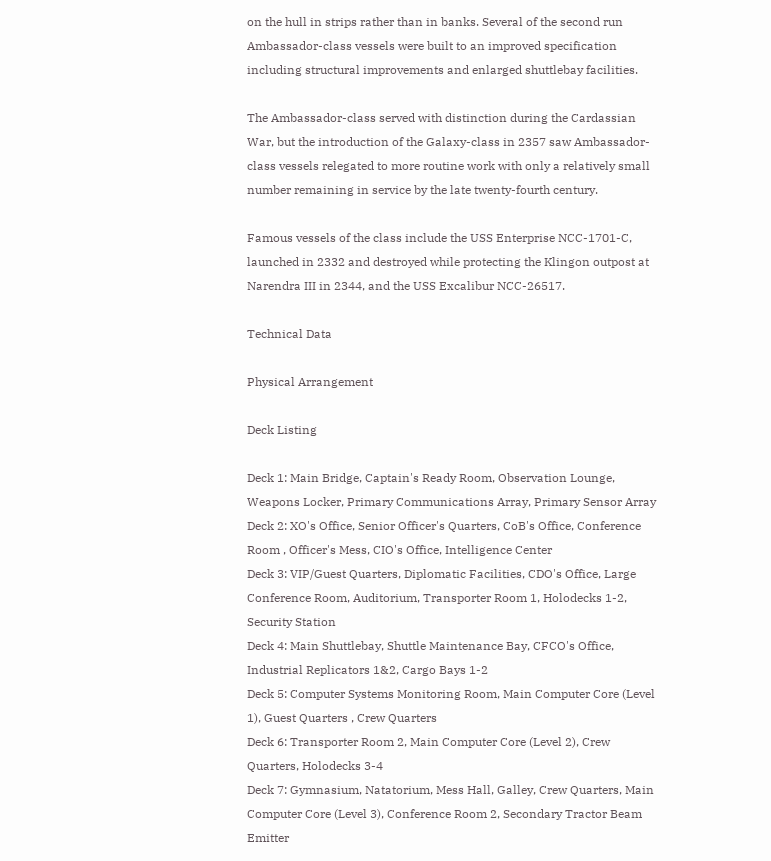on the hull in strips rather than in banks. Several of the second run Ambassador-class vessels were built to an improved specification including structural improvements and enlarged shuttlebay facilities.

The Ambassador-class served with distinction during the Cardassian War, but the introduction of the Galaxy-class in 2357 saw Ambassador-class vessels relegated to more routine work with only a relatively small number remaining in service by the late twenty-fourth century.

Famous vessels of the class include the USS Enterprise NCC-1701-C, launched in 2332 and destroyed while protecting the Klingon outpost at Narendra III in 2344, and the USS Excalibur NCC-26517.

Technical Data

Physical Arrangement

Deck Listing

Deck 1: Main Bridge, Captain's Ready Room, Observation Lounge, Weapons Locker, Primary Communications Array, Primary Sensor Array
Deck 2: XO's Office, Senior Officer's Quarters, CoB's Office, Conference Room , Officer's Mess, CIO's Office, Intelligence Center
Deck 3: VIP/Guest Quarters, Diplomatic Facilities, CDO's Office, Large Conference Room, Auditorium, Transporter Room 1, Holodecks 1-2, Security Station
Deck 4: Main Shuttlebay, Shuttle Maintenance Bay, CFCO's Office, Industrial Replicators 1&2, Cargo Bays 1-2
Deck 5: Computer Systems Monitoring Room, Main Computer Core (Level 1), Guest Quarters , Crew Quarters
Deck 6: Transporter Room 2, Main Computer Core (Level 2), Crew Quarters, Holodecks 3-4
Deck 7: Gymnasium, Natatorium, Mess Hall, Galley, Crew Quarters, Main Computer Core (Level 3), Conference Room 2, Secondary Tractor Beam Emitter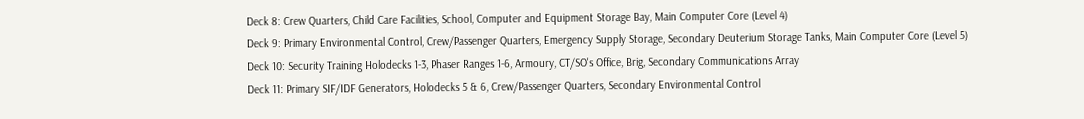Deck 8: Crew Quarters, Child Care Facilities, School, Computer and Equipment Storage Bay, Main Computer Core (Level 4)
Deck 9: Primary Environmental Control, Crew/Passenger Quarters, Emergency Supply Storage, Secondary Deuterium Storage Tanks, Main Computer Core (Level 5)
Deck 10: Security Training Holodecks 1-3, Phaser Ranges 1-6, Armoury, CT/SO's Office, Brig, Secondary Communications Array
Deck 11: Primary SIF/IDF Generators, Holodecks 5 & 6, Crew/Passenger Quarters, Secondary Environmental Control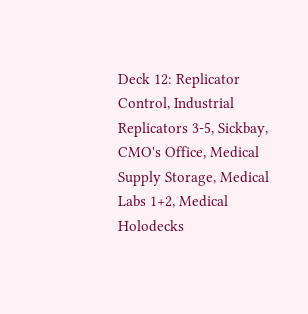Deck 12: Replicator Control, Industrial Replicators 3-5, Sickbay, CMO's Office, Medical Supply Storage, Medical Labs 1+2, Medical Holodecks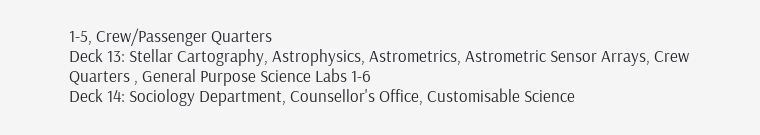1-5, Crew/Passenger Quarters
Deck 13: Stellar Cartography, Astrophysics, Astrometrics, Astrometric Sensor Arrays, Crew Quarters , General Purpose Science Labs 1-6
Deck 14: Sociology Department, Counsellor's Office, Customisable Science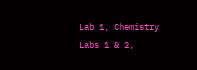Lab 1, Chemistry Labs 1 & 2,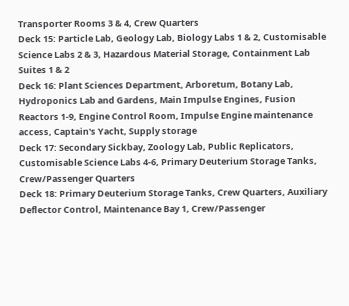Transporter Rooms 3 & 4, Crew Quarters
Deck 15: Particle Lab, Geology Lab, Biology Labs 1 & 2, Customisable Science Labs 2 & 3, Hazardous Material Storage, Containment Lab Suites 1 & 2
Deck 16: Plant Sciences Department, Arboretum, Botany Lab, Hydroponics Lab and Gardens, Main Impulse Engines, Fusion Reactors 1-9, Engine Control Room, Impulse Engine maintenance access, Captain's Yacht, Supply storage
Deck 17: Secondary Sickbay, Zoology Lab, Public Replicators, Customisable Science Labs 4-6, Primary Deuterium Storage Tanks, Crew/Passenger Quarters
Deck 18: Primary Deuterium Storage Tanks, Crew Quarters, Auxiliary Deflector Control, Maintenance Bay 1, Crew/Passenger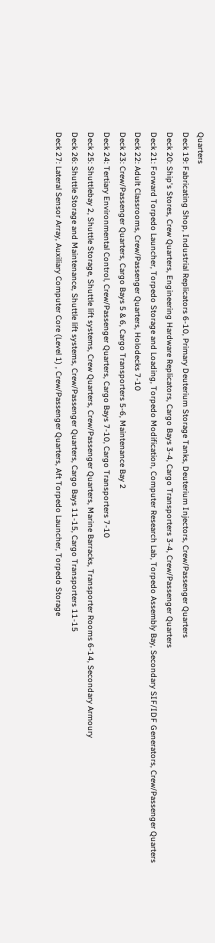Quarters
Deck 19: Fabricating Shop, Industrial Replicators 6-10, Primary Deuterium Storage Tanks, Deuterium Injectors, Crew/Passenger Quarters
Deck 20: Ship's Stores, Crew Quarters, Engineering Hardware Replicators, Cargo Bays 3-4, Cargo Transporters 3-4, Crew/Passenger Quarters
Deck 21: Forward Torpedo Launcher, Torpedo Storage and Loading, Torpedo Modification, Computer Research Lab, Torpedo Assembly Bay, Secondary SIF/IDF Generators, Crew/Passenger Quarters
Deck 22: Adult Classrooms, Crew/Passenger Quarters, Holodecks 7-10
Deck 23: Crew/Passenger Quarters, Cargo Bays 5 & 6, Cargo Transporters 5-6, Maintenance Bay 2
Deck 24: Tertiary Environmental Control, Crew/Passenger Quarters, Cargo Bays 7-10, Cargo Transporters 7-10
Deck 25: Shuttlebay 2, Shuttle Storage, Shuttle lift systems, Crew Quarters, Crew/Passenger Quarters, Marine Barracks, Transporter Rooms 6-14, Secondary Armoury
Deck 26: Shuttle Storage and Maintenance, Shuttle lift systems, Crew/Passenger Quarters, Cargo Bays 11-15, Cargo Transporters 11-15
Deck 27: Lateral Sensor Array, Auxiliary Computer Core (Level 1) , Crew/Passenger Quarters, Aft Torpedo Launcher, Torpedo Storage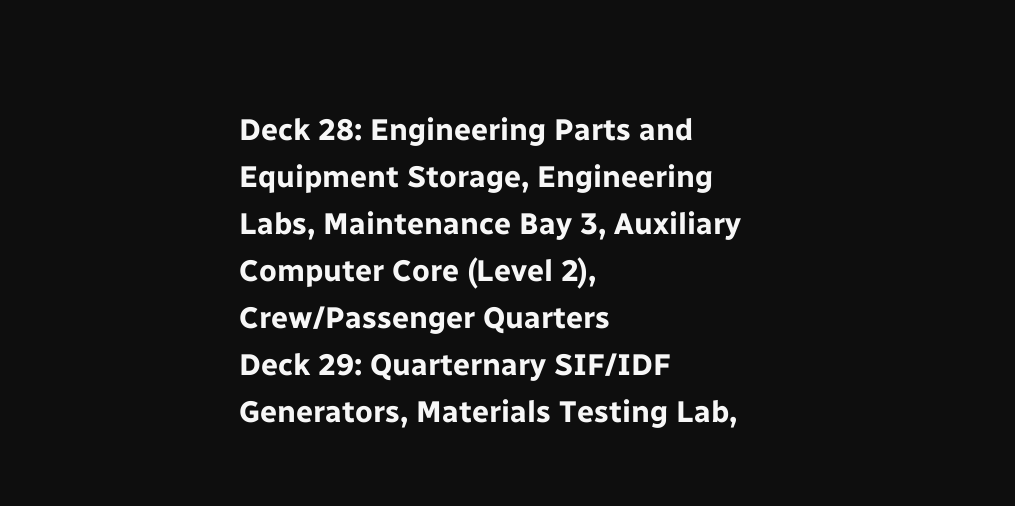Deck 28: Engineering Parts and Equipment Storage, Engineering Labs, Maintenance Bay 3, Auxiliary Computer Core (Level 2), Crew/Passenger Quarters
Deck 29: Quarternary SIF/IDF Generators, Materials Testing Lab,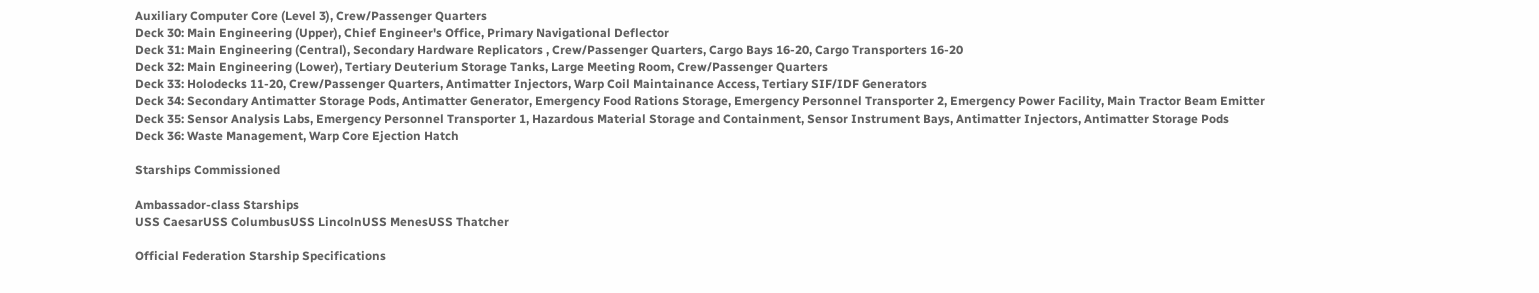Auxiliary Computer Core (Level 3), Crew/Passenger Quarters
Deck 30: Main Engineering (Upper), Chief Engineer's Office, Primary Navigational Deflector
Deck 31: Main Engineering (Central), Secondary Hardware Replicators , Crew/Passenger Quarters, Cargo Bays 16-20, Cargo Transporters 16-20
Deck 32: Main Engineering (Lower), Tertiary Deuterium Storage Tanks, Large Meeting Room, Crew/Passenger Quarters
Deck 33: Holodecks 11-20, Crew/Passenger Quarters, Antimatter Injectors, Warp Coil Maintainance Access, Tertiary SIF/IDF Generators
Deck 34: Secondary Antimatter Storage Pods, Antimatter Generator, Emergency Food Rations Storage, Emergency Personnel Transporter 2, Emergency Power Facility, Main Tractor Beam Emitter
Deck 35: Sensor Analysis Labs, Emergency Personnel Transporter 1, Hazardous Material Storage and Containment, Sensor Instrument Bays, Antimatter Injectors, Antimatter Storage Pods
Deck 36: Waste Management, Warp Core Ejection Hatch

Starships Commissioned

Ambassador-class Starships
USS CaesarUSS ColumbusUSS LincolnUSS MenesUSS Thatcher

Official Federation Starship Specifications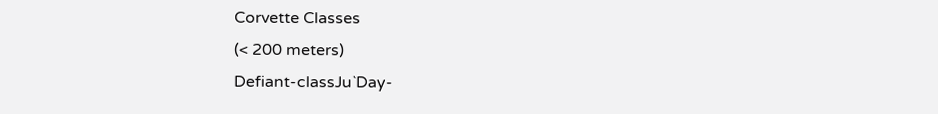Corvette Classes
(< 200 meters)
Defiant-classJu`Day-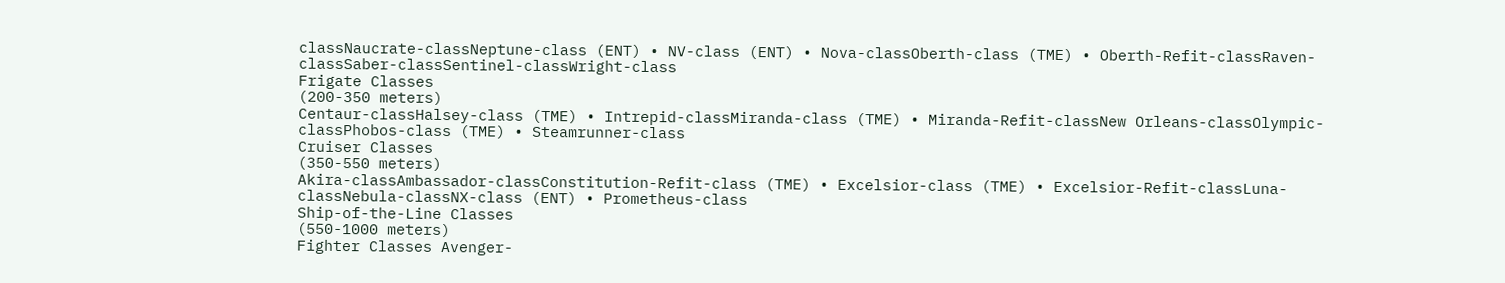classNaucrate-classNeptune-class (ENT) • NV-class (ENT) • Nova-classOberth-class (TME) • Oberth-Refit-classRaven-classSaber-classSentinel-classWright-class
Frigate Classes
(200-350 meters)
Centaur-classHalsey-class (TME) • Intrepid-classMiranda-class (TME) • Miranda-Refit-classNew Orleans-classOlympic-classPhobos-class (TME) • Steamrunner-class
Cruiser Classes
(350-550 meters)
Akira-classAmbassador-classConstitution-Refit-class (TME) • Excelsior-class (TME) • Excelsior-Refit-classLuna-classNebula-classNX-class (ENT) • Prometheus-class
Ship-of-the-Line Classes
(550-1000 meters)
Fighter Classes Avenger-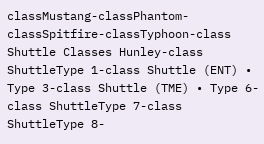classMustang-classPhantom-classSpitfire-classTyphoon-class
Shuttle Classes Hunley-class ShuttleType 1-class Shuttle (ENT) • Type 3-class Shuttle (TME) • Type 6-class ShuttleType 7-class ShuttleType 8-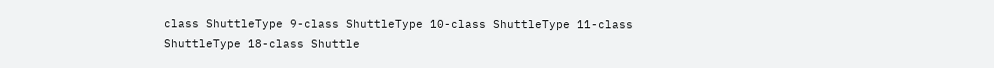class ShuttleType 9-class ShuttleType 10-class ShuttleType 11-class ShuttleType 18-class Shuttle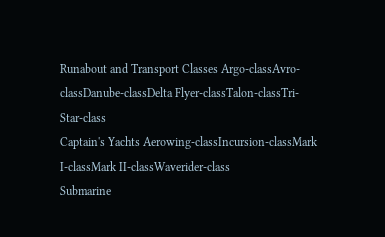Runabout and Transport Classes Argo-classAvro-classDanube-classDelta Flyer-classTalon-classTri-Star-class
Captain's Yachts Aerowing-classIncursion-classMark I-classMark II-classWaverider-class
Submarine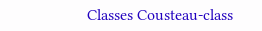Classes Cousteau-class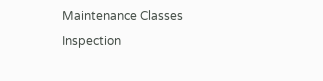Maintenance Classes Inspection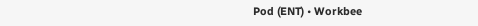Pod (ENT) • Workbee